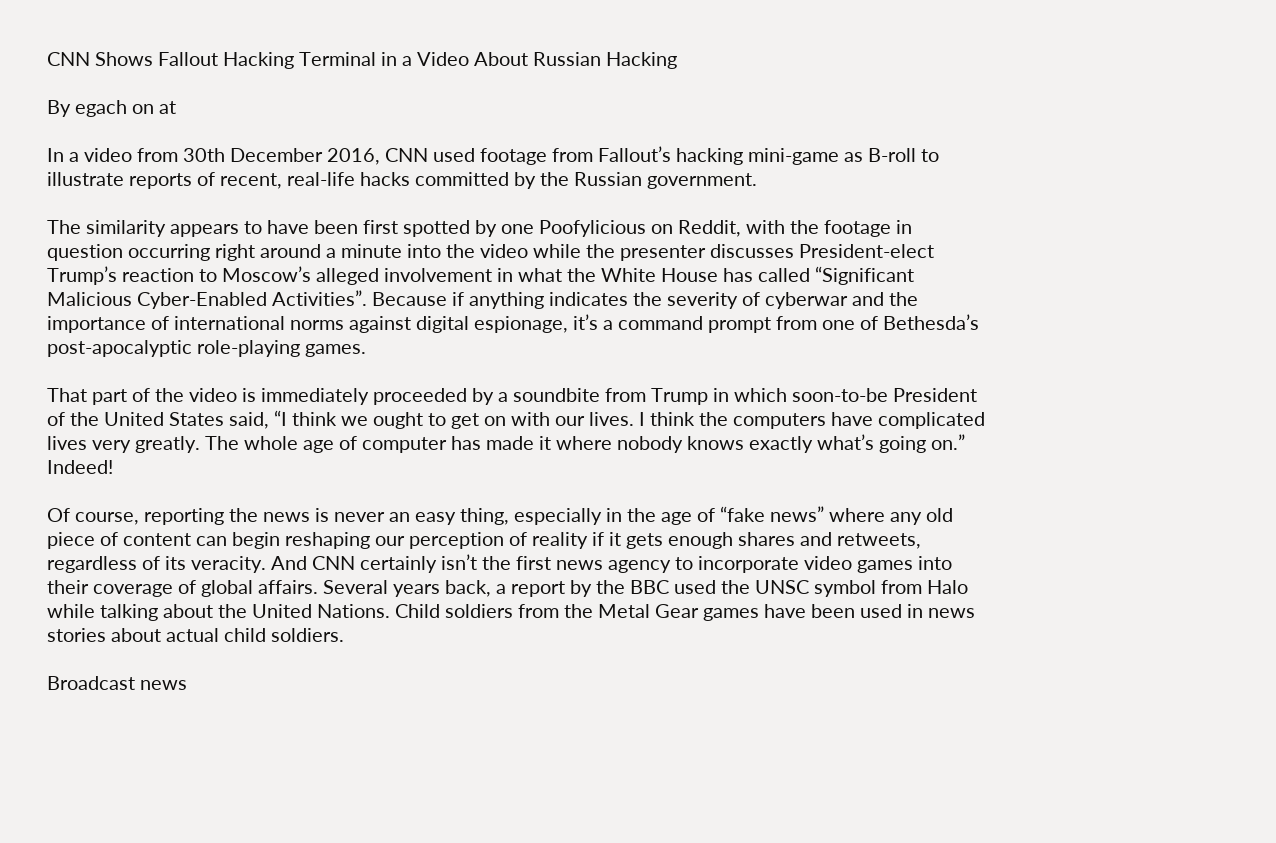CNN Shows Fallout Hacking Terminal in a Video About Russian Hacking

By egach on at

In a video from 30th December 2016, CNN used footage from Fallout’s hacking mini-game as B-roll to illustrate reports of recent, real-life hacks committed by the Russian government.

The similarity appears to have been first spotted by one Poofylicious on Reddit, with the footage in question occurring right around a minute into the video while the presenter discusses President-elect Trump’s reaction to Moscow’s alleged involvement in what the White House has called “Significant Malicious Cyber-Enabled Activities”. Because if anything indicates the severity of cyberwar and the importance of international norms against digital espionage, it’s a command prompt from one of Bethesda’s post-apocalyptic role-playing games.

That part of the video is immediately proceeded by a soundbite from Trump in which soon-to-be President of the United States said, “I think we ought to get on with our lives. I think the computers have complicated lives very greatly. The whole age of computer has made it where nobody knows exactly what’s going on.” Indeed!

Of course, reporting the news is never an easy thing, especially in the age of “fake news” where any old piece of content can begin reshaping our perception of reality if it gets enough shares and retweets, regardless of its veracity. And CNN certainly isn’t the first news agency to incorporate video games into their coverage of global affairs. Several years back, a report by the BBC used the UNSC symbol from Halo while talking about the United Nations. Child soldiers from the Metal Gear games have been used in news stories about actual child soldiers.

Broadcast news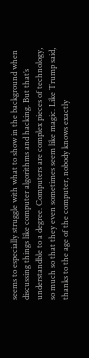seems to especially struggle with what to show in the background when discussing things like computer algorithms and hacking. But that’s understandble to a degree. Computers are complex pieces of technology, so much so that they even sometimes seem like magic. Like Trump said, thanks to the age of the computer, nobody knows exactly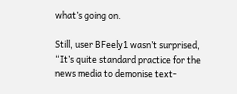what’s going on.

Still, user BFeely1 wasn’t surprised, “It’s quite standard practice for the news media to demonise text-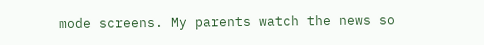mode screens. My parents watch the news so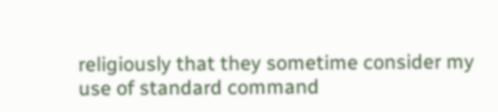religiously that they sometime consider my use of standard command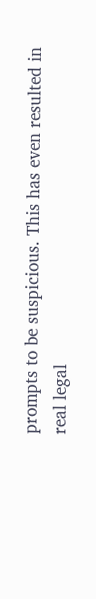prompts to be suspicious. This has even resulted in real legal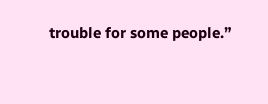trouble for some people.”